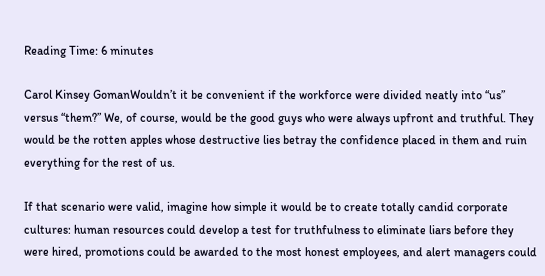Reading Time: 6 minutes

Carol Kinsey GomanWouldn’t it be convenient if the workforce were divided neatly into “us” versus “them?” We, of course, would be the good guys who were always upfront and truthful. They would be the rotten apples whose destructive lies betray the confidence placed in them and ruin everything for the rest of us.

If that scenario were valid, imagine how simple it would be to create totally candid corporate cultures: human resources could develop a test for truthfulness to eliminate liars before they were hired, promotions could be awarded to the most honest employees, and alert managers could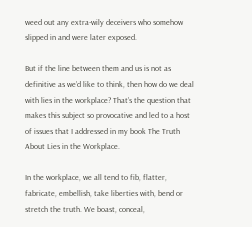weed out any extra-wily deceivers who somehow slipped in and were later exposed.

But if the line between them and us is not as definitive as we’d like to think, then how do we deal with lies in the workplace? That’s the question that makes this subject so provocative and led to a host of issues that I addressed in my book The Truth About Lies in the Workplace.

In the workplace, we all tend to fib, flatter, fabricate, embellish, take liberties with, bend or stretch the truth. We boast, conceal,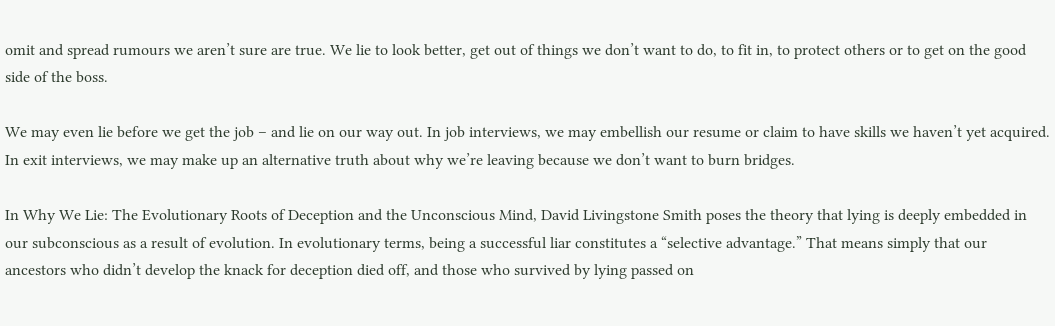omit and spread rumours we aren’t sure are true. We lie to look better, get out of things we don’t want to do, to fit in, to protect others or to get on the good side of the boss.

We may even lie before we get the job – and lie on our way out. In job interviews, we may embellish our resume or claim to have skills we haven’t yet acquired. In exit interviews, we may make up an alternative truth about why we’re leaving because we don’t want to burn bridges.

In Why We Lie: The Evolutionary Roots of Deception and the Unconscious Mind, David Livingstone Smith poses the theory that lying is deeply embedded in our subconscious as a result of evolution. In evolutionary terms, being a successful liar constitutes a “selective advantage.” That means simply that our ancestors who didn’t develop the knack for deception died off, and those who survived by lying passed on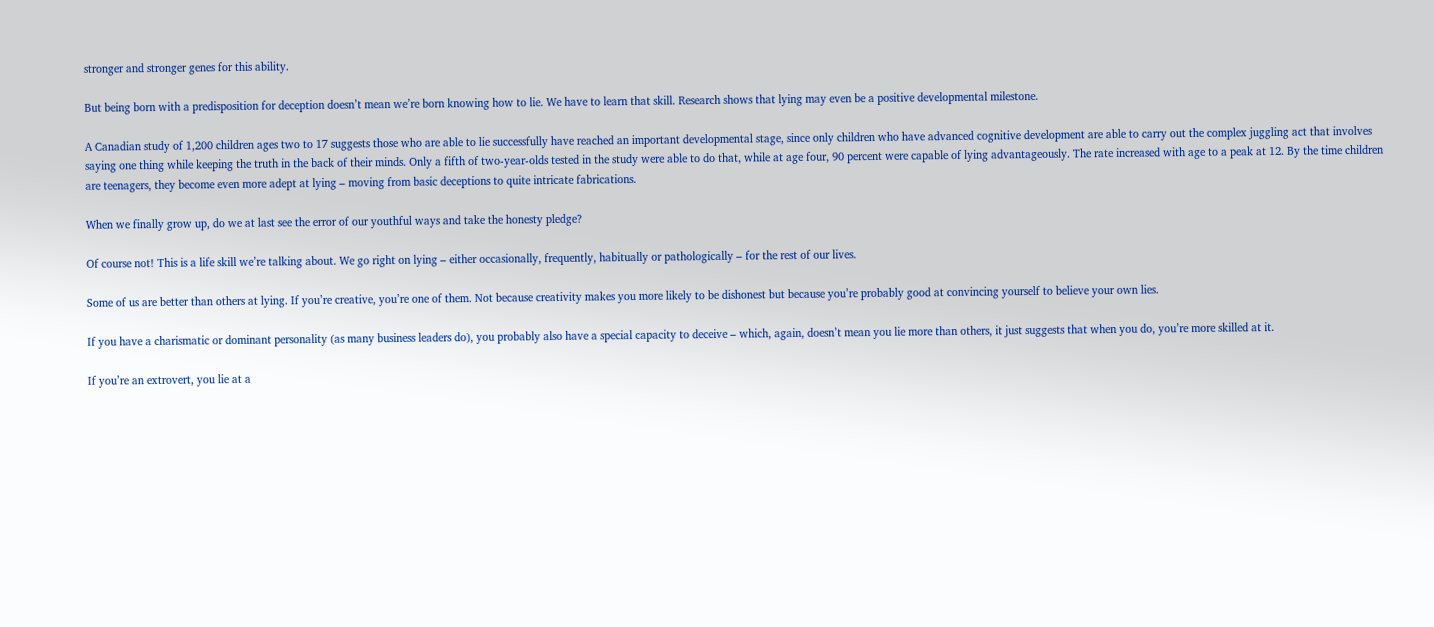stronger and stronger genes for this ability.

But being born with a predisposition for deception doesn’t mean we’re born knowing how to lie. We have to learn that skill. Research shows that lying may even be a positive developmental milestone.

A Canadian study of 1,200 children ages two to 17 suggests those who are able to lie successfully have reached an important developmental stage, since only children who have advanced cognitive development are able to carry out the complex juggling act that involves saying one thing while keeping the truth in the back of their minds. Only a fifth of two-year-olds tested in the study were able to do that, while at age four, 90 percent were capable of lying advantageously. The rate increased with age to a peak at 12. By the time children are teenagers, they become even more adept at lying – moving from basic deceptions to quite intricate fabrications.

When we finally grow up, do we at last see the error of our youthful ways and take the honesty pledge?

Of course not! This is a life skill we’re talking about. We go right on lying – either occasionally, frequently, habitually or pathologically – for the rest of our lives.

Some of us are better than others at lying. If you’re creative, you’re one of them. Not because creativity makes you more likely to be dishonest but because you’re probably good at convincing yourself to believe your own lies.

If you have a charismatic or dominant personality (as many business leaders do), you probably also have a special capacity to deceive – which, again, doesn’t mean you lie more than others, it just suggests that when you do, you’re more skilled at it.

If you’re an extrovert, you lie at a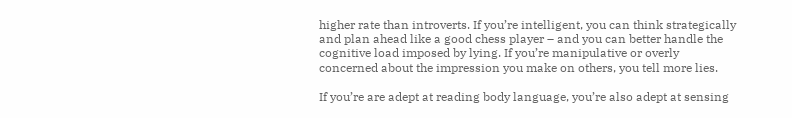higher rate than introverts. If you’re intelligent, you can think strategically and plan ahead like a good chess player – and you can better handle the cognitive load imposed by lying. If you’re manipulative or overly concerned about the impression you make on others, you tell more lies.

If you’re are adept at reading body language, you’re also adept at sensing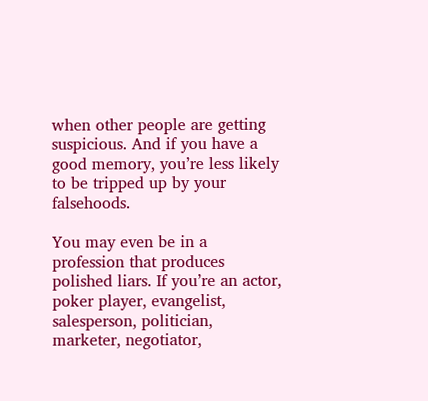when other people are getting suspicious. And if you have a good memory, you’re less likely to be tripped up by your falsehoods.

You may even be in a profession that produces polished liars. If you’re an actor, poker player, evangelist, salesperson, politician, marketer, negotiator,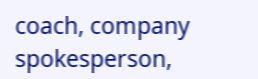coach, company spokesperson,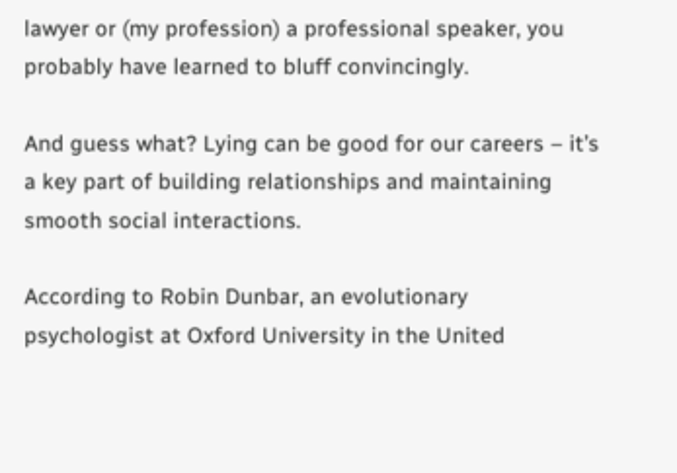lawyer or (my profession) a professional speaker, you probably have learned to bluff convincingly.

And guess what? Lying can be good for our careers – it’s a key part of building relationships and maintaining smooth social interactions.

According to Robin Dunbar, an evolutionary psychologist at Oxford University in the United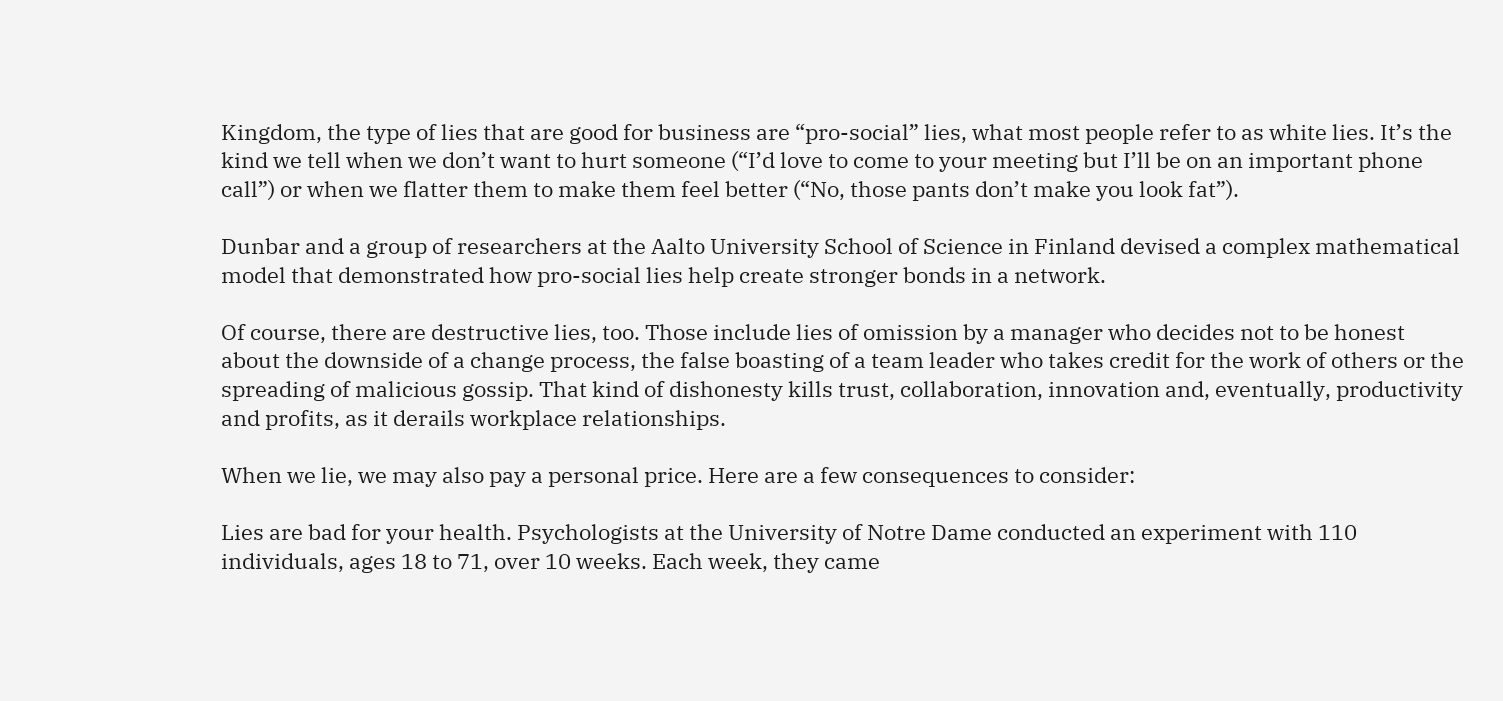Kingdom, the type of lies that are good for business are “pro-social” lies, what most people refer to as white lies. It’s the kind we tell when we don’t want to hurt someone (“I’d love to come to your meeting but I’ll be on an important phone call”) or when we flatter them to make them feel better (“No, those pants don’t make you look fat”).

Dunbar and a group of researchers at the Aalto University School of Science in Finland devised a complex mathematical model that demonstrated how pro-social lies help create stronger bonds in a network.

Of course, there are destructive lies, too. Those include lies of omission by a manager who decides not to be honest about the downside of a change process, the false boasting of a team leader who takes credit for the work of others or the spreading of malicious gossip. That kind of dishonesty kills trust, collaboration, innovation and, eventually, productivity and profits, as it derails workplace relationships.

When we lie, we may also pay a personal price. Here are a few consequences to consider:

Lies are bad for your health. Psychologists at the University of Notre Dame conducted an experiment with 110 individuals, ages 18 to 71, over 10 weeks. Each week, they came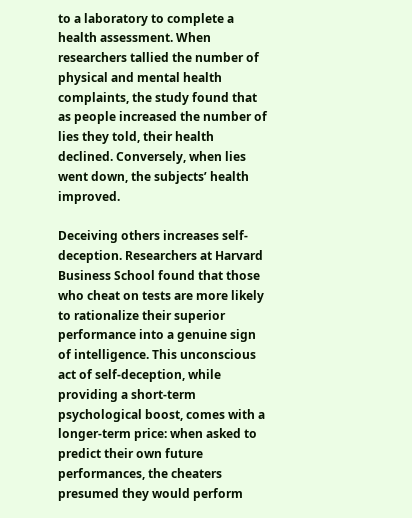to a laboratory to complete a health assessment. When researchers tallied the number of physical and mental health complaints, the study found that as people increased the number of lies they told, their health declined. Conversely, when lies went down, the subjects’ health improved.

Deceiving others increases self-deception. Researchers at Harvard Business School found that those who cheat on tests are more likely to rationalize their superior performance into a genuine sign of intelligence. This unconscious act of self-deception, while providing a short-term psychological boost, comes with a longer-term price: when asked to predict their own future performances, the cheaters presumed they would perform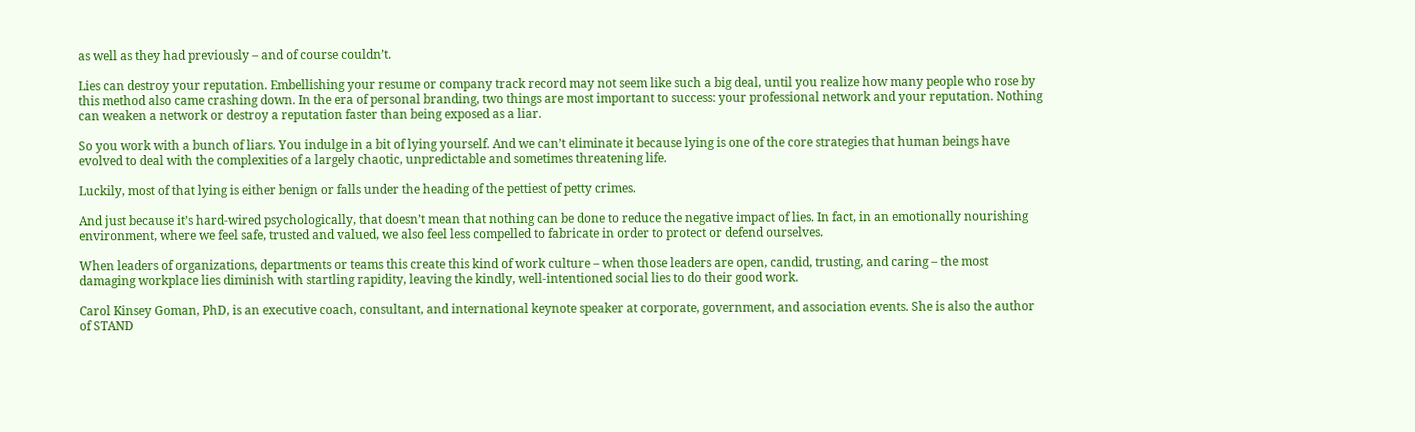as well as they had previously – and of course couldn’t.

Lies can destroy your reputation. Embellishing your resume or company track record may not seem like such a big deal, until you realize how many people who rose by this method also came crashing down. In the era of personal branding, two things are most important to success: your professional network and your reputation. Nothing can weaken a network or destroy a reputation faster than being exposed as a liar.

So you work with a bunch of liars. You indulge in a bit of lying yourself. And we can’t eliminate it because lying is one of the core strategies that human beings have evolved to deal with the complexities of a largely chaotic, unpredictable and sometimes threatening life.

Luckily, most of that lying is either benign or falls under the heading of the pettiest of petty crimes.

And just because it’s hard-wired psychologically, that doesn’t mean that nothing can be done to reduce the negative impact of lies. In fact, in an emotionally nourishing environment, where we feel safe, trusted and valued, we also feel less compelled to fabricate in order to protect or defend ourselves.

When leaders of organizations, departments or teams this create this kind of work culture – when those leaders are open, candid, trusting, and caring – the most damaging workplace lies diminish with startling rapidity, leaving the kindly, well-intentioned social lies to do their good work.

Carol Kinsey Goman, PhD, is an executive coach, consultant, and international keynote speaker at corporate, government, and association events. She is also the author of STAND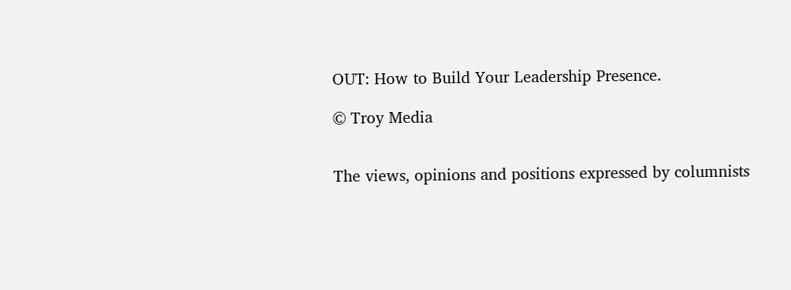OUT: How to Build Your Leadership Presence.

© Troy Media


The views, opinions and positions expressed by columnists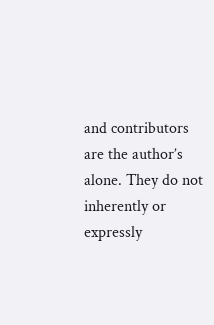and contributors are the author’s alone. They do not inherently or expressly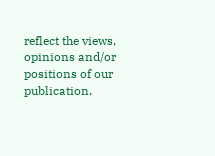reflect the views, opinions and/or positions of our publication.